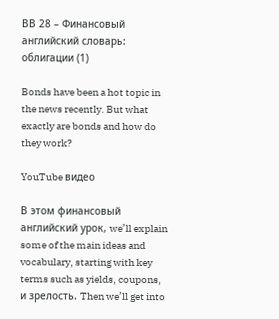ВВ 28 – Финансовый английский словарь: облигации (1)

Bonds have been a hot topic in the news recently. But what exactly are bonds and how do they work?

YouTube видео

В этом финансовый английский урок, we’ll explain some of the main ideas and vocabulary, starting with key terms such as yields, coupons, и зрелость. Then we’ll get into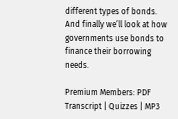different types of bonds. And finally we’ll look at how governments use bonds to finance their borrowing needs.

Premium Members: PDF Transcript | Quizzes | MP3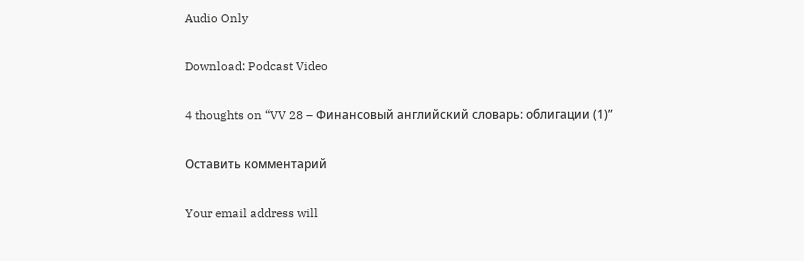Audio Only

Download: Podcast Video

4 thoughts on “VV 28 – Финансовый английский словарь: облигации (1)”

Оставить комментарий

Your email address will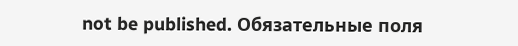not be published. Обязательные поля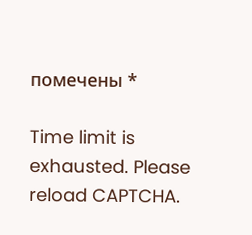помечены *

Time limit is exhausted. Please reload CAPTCHA.